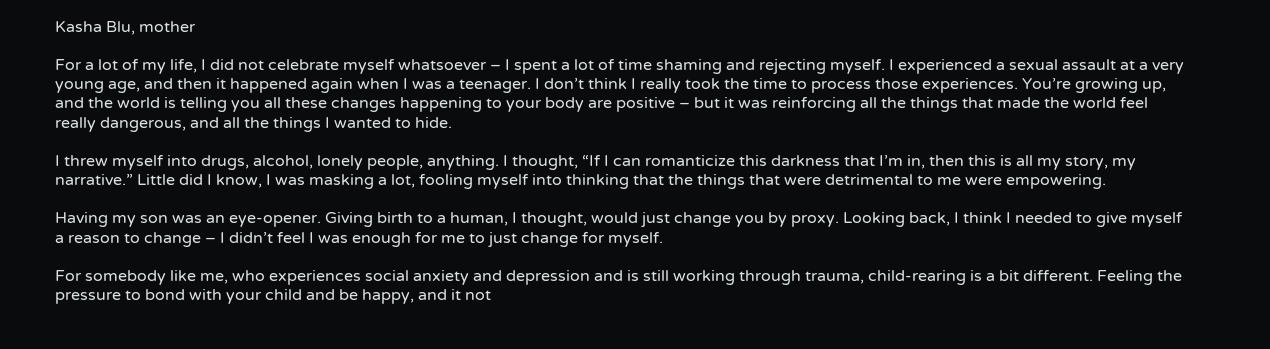Kasha Blu, mother

For a lot of my life, I did not celebrate myself whatsoever – I spent a lot of time shaming and rejecting myself. I experienced a sexual assault at a very young age, and then it happened again when I was a teenager. I don’t think I really took the time to process those experiences. You’re growing up, and the world is telling you all these changes happening to your body are positive – but it was reinforcing all the things that made the world feel really dangerous, and all the things I wanted to hide.

I threw myself into drugs, alcohol, lonely people, anything. I thought, “If I can romanticize this darkness that I’m in, then this is all my story, my narrative.” Little did I know, I was masking a lot, fooling myself into thinking that the things that were detrimental to me were empowering.

Having my son was an eye-opener. Giving birth to a human, I thought, would just change you by proxy. Looking back, I think I needed to give myself a reason to change – I didn’t feel I was enough for me to just change for myself.

For somebody like me, who experiences social anxiety and depression and is still working through trauma, child-rearing is a bit different. Feeling the pressure to bond with your child and be happy, and it not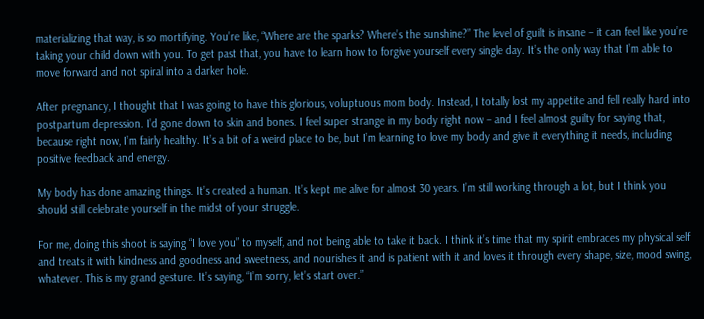materializing that way, is so mortifying. You’re like, “Where are the sparks? Where’s the sunshine?” The level of guilt is insane – it can feel like you’re taking your child down with you. To get past that, you have to learn how to forgive yourself every single day. It’s the only way that I’m able to move forward and not spiral into a darker hole.

After pregnancy, I thought that I was going to have this glorious, voluptuous mom body. Instead, I totally lost my appetite and fell really hard into postpartum depression. I’d gone down to skin and bones. I feel super strange in my body right now – and I feel almost guilty for saying that, because right now, I’m fairly healthy. It’s a bit of a weird place to be, but I’m learning to love my body and give it everything it needs, including positive feedback and energy.

My body has done amazing things. It’s created a human. It’s kept me alive for almost 30 years. I’m still working through a lot, but I think you should still celebrate yourself in the midst of your struggle.

For me, doing this shoot is saying “I love you” to myself, and not being able to take it back. I think it’s time that my spirit embraces my physical self and treats it with kindness and goodness and sweetness, and nourishes it and is patient with it and loves it through every shape, size, mood swing, whatever. This is my grand gesture. It’s saying, “I’m sorry, let’s start over.”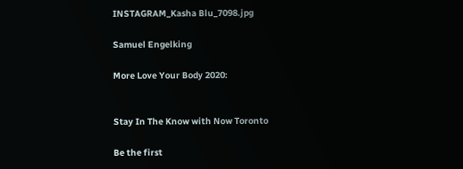INSTAGRAM_Kasha Blu_7098.jpg

Samuel Engelking

More Love Your Body 2020:


Stay In The Know with Now Toronto

Be the first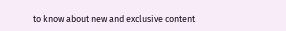to know about new and exclusive content